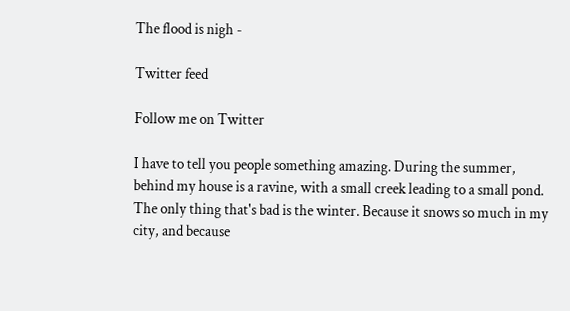The flood is nigh -

Twitter feed

Follow me on Twitter

I have to tell you people something amazing. During the summer, behind my house is a ravine, with a small creek leading to a small pond. The only thing that's bad is the winter. Because it snows so much in my city, and because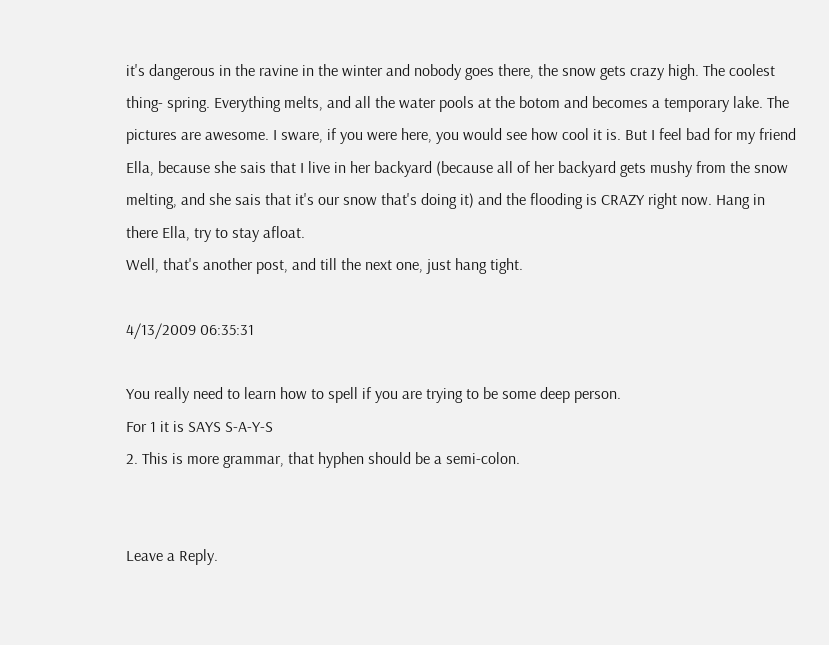it's dangerous in the ravine in the winter and nobody goes there, the snow gets crazy high. The coolest thing- spring. Everything melts, and all the water pools at the botom and becomes a temporary lake. The pictures are awesome. I sware, if you were here, you would see how cool it is. But I feel bad for my friend Ella, because she sais that I live in her backyard (because all of her backyard gets mushy from the snow melting, and she sais that it's our snow that's doing it) and the flooding is CRAZY right now. Hang in there Ella, try to stay afloat.
Well, that's another post, and till the next one, just hang tight.

4/13/2009 06:35:31

You really need to learn how to spell if you are trying to be some deep person.
For 1 it is SAYS S-A-Y-S
2. This is more grammar, that hyphen should be a semi-colon.


Leave a Reply.